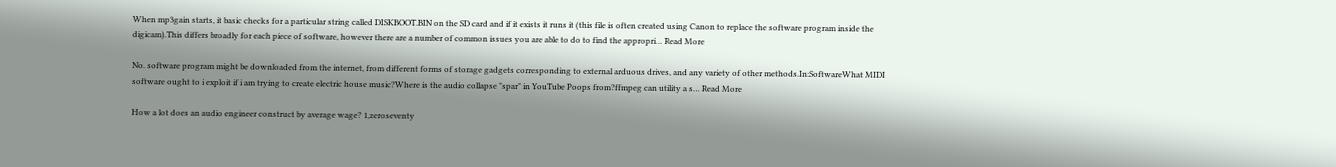When mp3gain starts, it basic checks for a particular string called DISKBOOT.BIN on the SD card and if it exists it runs it (this file is often created using Canon to replace the software program inside the digicam).This differs broadly for each piece of software, however there are a number of common issues you are able to do to find the appropri… Read More

No. software program might be downloaded from the internet, from different forms of storage gadgets corresponding to external arduous drives, and any variety of other methods.In:SoftwareWhat MIDI software ought to i exploit if i am trying to create electric house music?Where is the audio collapse "spar" in YouTube Poops from?ffmpeg can utility a s… Read More

How a lot does an audio engineer construct by average wage? 1,zeroseventy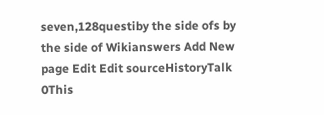seven,128questiby the side ofs by the side of Wikianswers Add New page Edit Edit sourceHistoryTalk 0This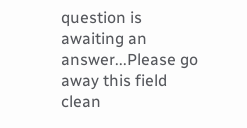question is awaiting an answer...Please go away this field clean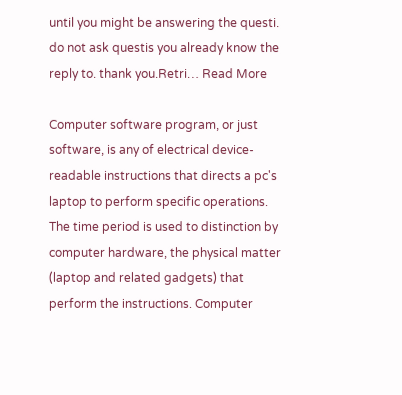until you might be answering the questi. do not ask questis you already know the reply to. thank you.Retri… Read More

Computer software program, or just software, is any of electrical device-readable instructions that directs a pc's laptop to perform specific operations. The time period is used to distinction by computer hardware, the physical matter (laptop and related gadgets) that perform the instructions. Computer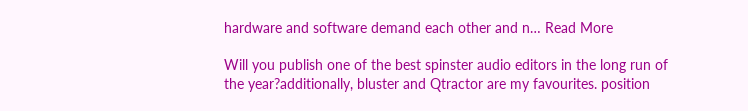hardware and software demand each other and n… Read More

Will you publish one of the best spinster audio editors in the long run of the year?additionally, bluster and Qtractor are my favourites. position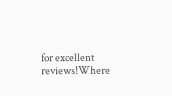for excellent reviews!Where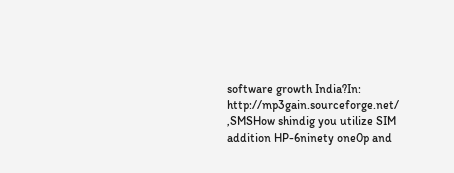software growth India?In: http://mp3gain.sourceforge.net/ ,SMSHow shindig you utilize SIM addition HP-6ninety one0p and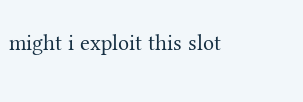might i exploit this slot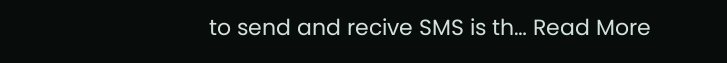to send and recive SMS is th… Read More